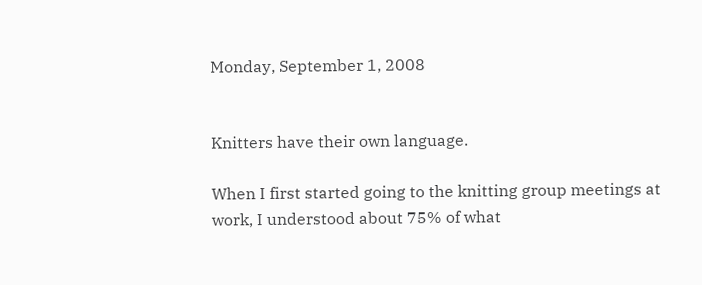Monday, September 1, 2008


Knitters have their own language.

When I first started going to the knitting group meetings at work, I understood about 75% of what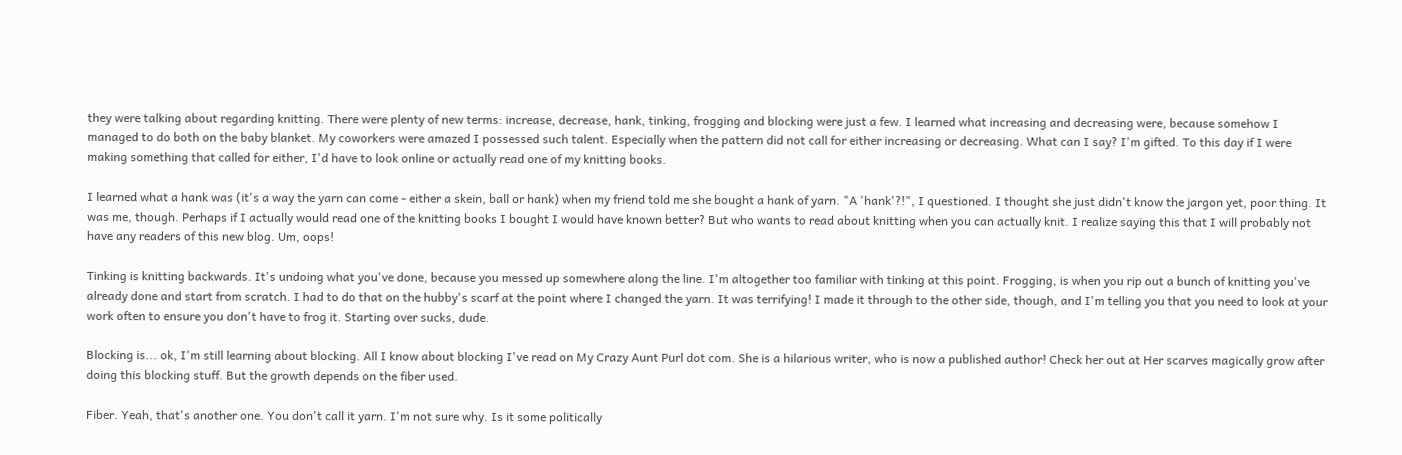they were talking about regarding knitting. There were plenty of new terms: increase, decrease, hank, tinking, frogging and blocking were just a few. I learned what increasing and decreasing were, because somehow I managed to do both on the baby blanket. My coworkers were amazed I possessed such talent. Especially when the pattern did not call for either increasing or decreasing. What can I say? I'm gifted. To this day if I were making something that called for either, I'd have to look online or actually read one of my knitting books.

I learned what a hank was (it's a way the yarn can come - either a skein, ball or hank) when my friend told me she bought a hank of yarn. "A 'hank'?!", I questioned. I thought she just didn't know the jargon yet, poor thing. It was me, though. Perhaps if I actually would read one of the knitting books I bought I would have known better? But who wants to read about knitting when you can actually knit. I realize saying this that I will probably not have any readers of this new blog. Um, oops!

Tinking is knitting backwards. It's undoing what you've done, because you messed up somewhere along the line. I'm altogether too familiar with tinking at this point. Frogging, is when you rip out a bunch of knitting you've already done and start from scratch. I had to do that on the hubby's scarf at the point where I changed the yarn. It was terrifying! I made it through to the other side, though, and I'm telling you that you need to look at your work often to ensure you don't have to frog it. Starting over sucks, dude.

Blocking is... ok, I'm still learning about blocking. All I know about blocking I've read on My Crazy Aunt Purl dot com. She is a hilarious writer, who is now a published author! Check her out at Her scarves magically grow after doing this blocking stuff. But the growth depends on the fiber used.

Fiber. Yeah, that's another one. You don't call it yarn. I'm not sure why. Is it some politically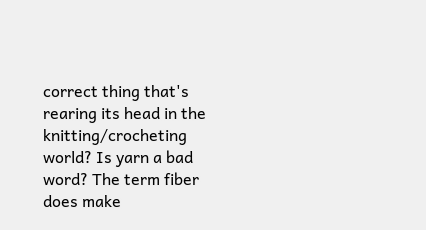correct thing that's rearing its head in the knitting/crocheting world? Is yarn a bad word? The term fiber does make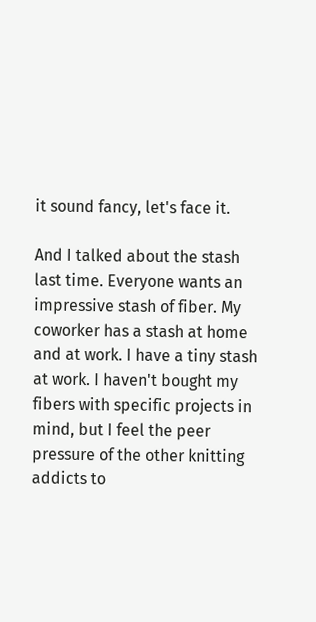it sound fancy, let's face it.

And I talked about the stash last time. Everyone wants an impressive stash of fiber. My coworker has a stash at home and at work. I have a tiny stash at work. I haven't bought my fibers with specific projects in mind, but I feel the peer pressure of the other knitting addicts to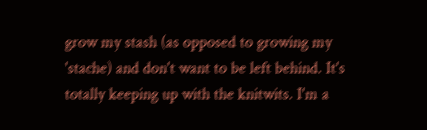grow my stash (as opposed to growing my 'stache) and don't want to be left behind. It's totally keeping up with the knitwits. I'm a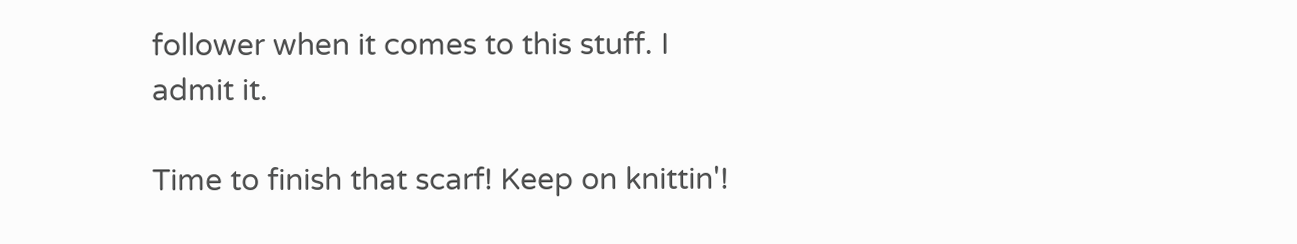follower when it comes to this stuff. I admit it.

Time to finish that scarf! Keep on knittin'!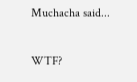Muchacha said...

WTF?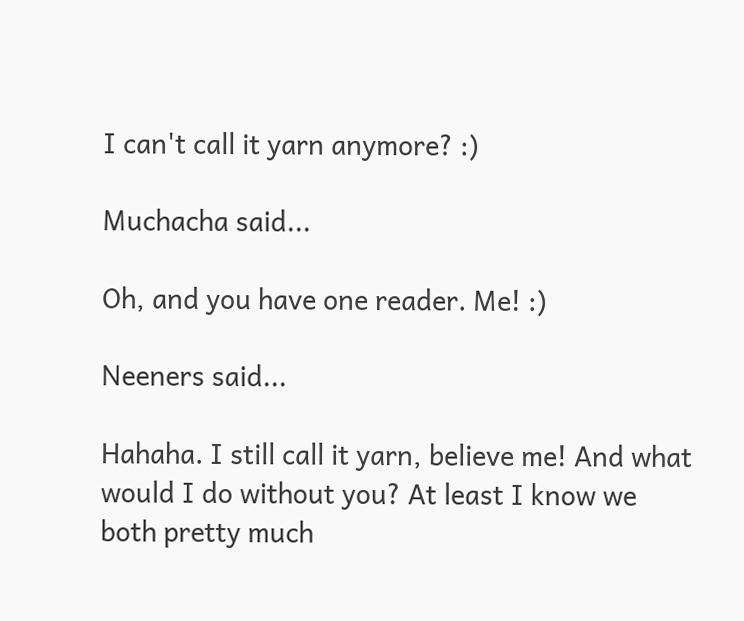I can't call it yarn anymore? :)

Muchacha said...

Oh, and you have one reader. Me! :)

Neeners said...

Hahaha. I still call it yarn, believe me! And what would I do without you? At least I know we both pretty much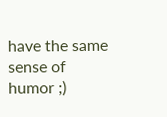have the same sense of humor ;)